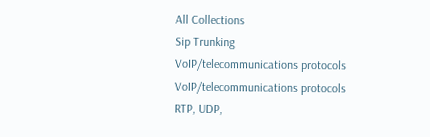All Collections
Sip Trunking
VoIP/telecommunications protocols
VoIP/telecommunications protocols
RTP, UDP,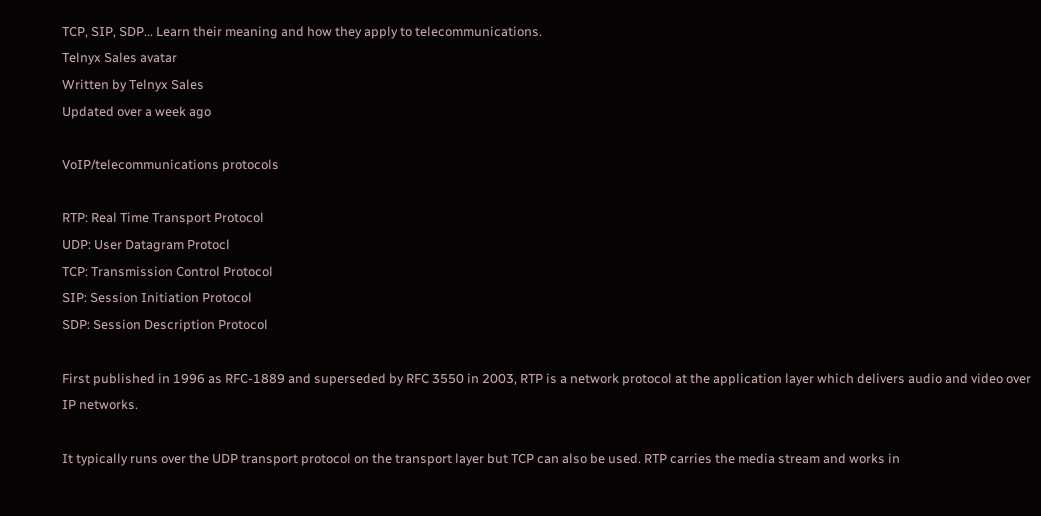TCP, SIP, SDP... Learn their meaning and how they apply to telecommunications.
Telnyx Sales avatar
Written by Telnyx Sales
Updated over a week ago

VoIP/telecommunications protocols

RTP: Real Time Transport Protocol
UDP: User Datagram Protocl
TCP: Transmission Control Protocol
SIP: Session Initiation Protocol
SDP: Session Description Protocol

First published in 1996 as RFC-1889 and superseded by RFC 3550 in 2003, RTP is a network protocol at the application layer which delivers audio and video over IP networks.

It typically runs over the UDP transport protocol on the transport layer but TCP can also be used. RTP carries the media stream and works in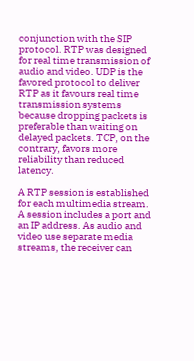conjunction with the SIP protocol. RTP was designed for real time transmission of audio and video. UDP is the favored protocol to deliver RTP as it favours real time transmission systems because dropping packets is preferable than waiting on delayed packets. TCP, on the contrary, favors more reliability than reduced latency.

A RTP session is established for each multimedia stream. A session includes a port and an IP address. As audio and video use separate media streams, the receiver can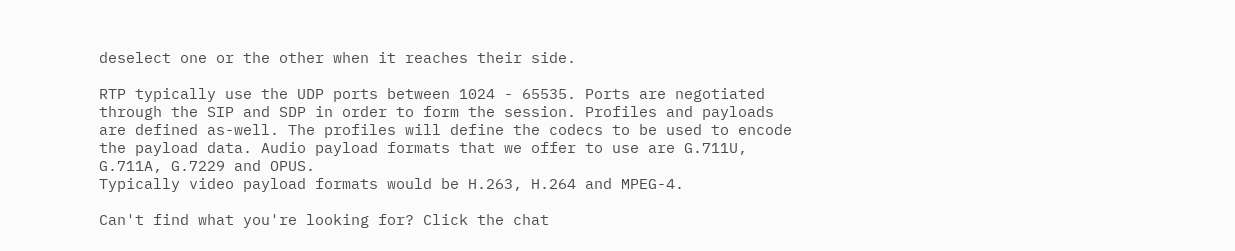deselect one or the other when it reaches their side.

RTP typically use the UDP ports between 1024 - 65535. Ports are negotiated through the SIP and SDP in order to form the session. Profiles and payloads are defined as-well. The profiles will define the codecs to be used to encode the payload data. Audio payload formats that we offer to use are G.711U, G.711A, G.7229 and OPUS.
Typically video payload formats would be H.263, H.264 and MPEG-4.

Can't find what you're looking for? Click the chat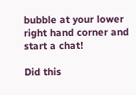bubble at your lower right hand corner and start a chat!

Did this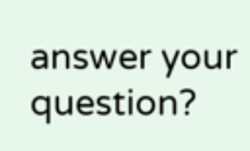answer your question?